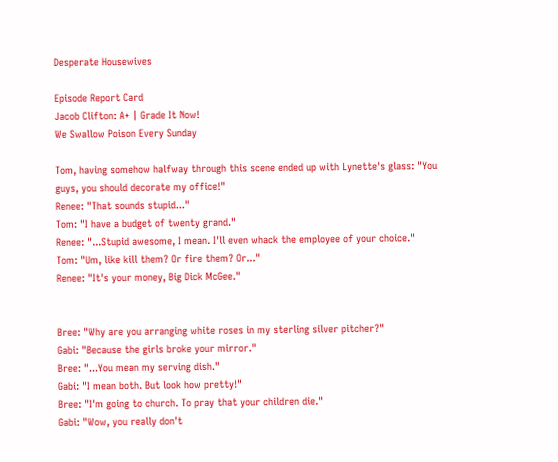Desperate Housewives

Episode Report Card
Jacob Clifton: A+ | Grade It Now!
We Swallow Poison Every Sunday

Tom, having somehow halfway through this scene ended up with Lynette's glass: "You guys, you should decorate my office!"
Renee: "That sounds stupid..."
Tom: "I have a budget of twenty grand."
Renee: "...Stupid awesome, I mean. I'll even whack the employee of your choice."
Tom: "Um, like kill them? Or fire them? Or..."
Renee: "It's your money, Big Dick McGee."


Bree: "Why are you arranging white roses in my sterling silver pitcher?"
Gabi: "Because the girls broke your mirror."
Bree: "...You mean my serving dish."
Gabi: "I mean both. But look how pretty!"
Bree: "I'm going to church. To pray that your children die."
Gabi: "Wow, you really don't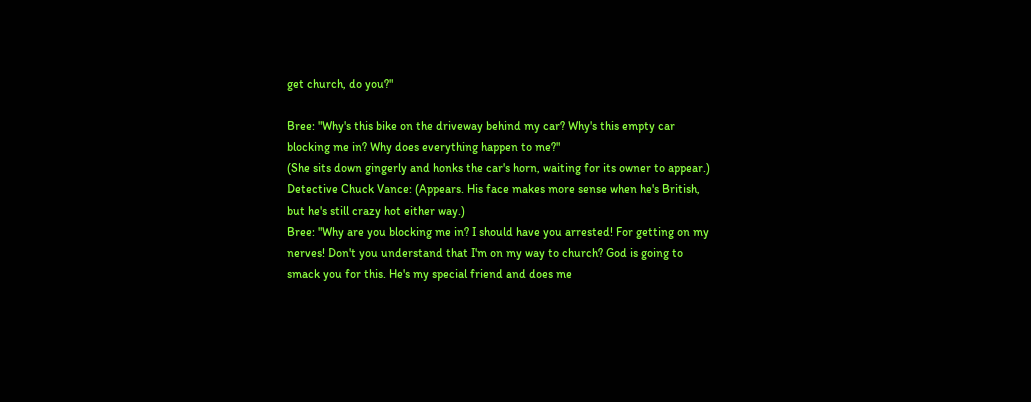get church, do you?"

Bree: "Why's this bike on the driveway behind my car? Why's this empty car blocking me in? Why does everything happen to me?"
(She sits down gingerly and honks the car's horn, waiting for its owner to appear.)
Detective Chuck Vance: (Appears. His face makes more sense when he's British, but he's still crazy hot either way.)
Bree: "Why are you blocking me in? I should have you arrested! For getting on my nerves! Don't you understand that I'm on my way to church? God is going to smack you for this. He's my special friend and does me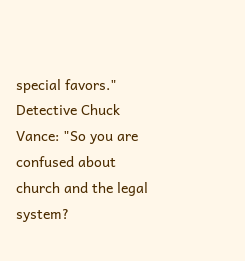special favors."
Detective Chuck Vance: "So you are confused about church and the legal system?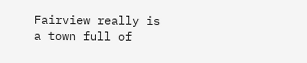Fairview really is a town full of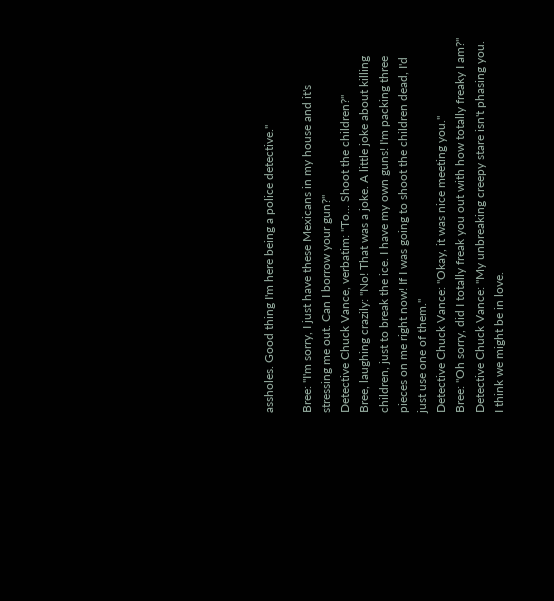assholes. Good thing I'm here being a police detective."

Bree: "I'm sorry, I just have these Mexicans in my house and it's stressing me out. Can I borrow your gun?"
Detective Chuck Vance, verbatim: "To... Shoot the children?"
Bree, laughing crazily: "No! That was a joke. A little joke about killing children, just to break the ice. I have my own guns! I'm packing three pieces on me right now! If I was going to shoot the children dead, I'd just use one of them."
Detective Chuck Vance: "Okay, it was nice meeting you."
Bree: "Oh sorry, did I totally freak you out with how totally freaky I am?"
Detective Chuck Vance: "My unbreaking creepy stare isn't phasing you. I think we might be in love.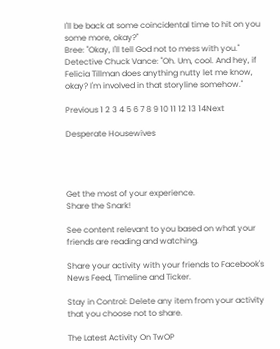I'll be back at some coincidental time to hit on you some more, okay?"
Bree: "Okay, I'll tell God not to mess with you."
Detective Chuck Vance: "Oh. Um, cool. And hey, if Felicia Tillman does anything nutty let me know, okay? I'm involved in that storyline somehow."

Previous 1 2 3 4 5 6 7 8 9 10 11 12 13 14Next

Desperate Housewives




Get the most of your experience.
Share the Snark!

See content relevant to you based on what your friends are reading and watching.

Share your activity with your friends to Facebook's News Feed, Timeline and Ticker.

Stay in Control: Delete any item from your activity that you choose not to share.

The Latest Activity On TwOP